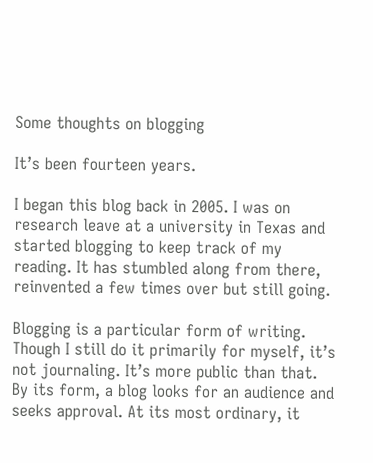Some thoughts on blogging

It’s been fourteen years.

I began this blog back in 2005. I was on research leave at a university in Texas and started blogging to keep track of my reading. It has stumbled along from there, reinvented a few times over but still going.

Blogging is a particular form of writing.  Though I still do it primarily for myself, it’s not journaling. It’s more public than that. By its form, a blog looks for an audience and seeks approval. At its most ordinary, it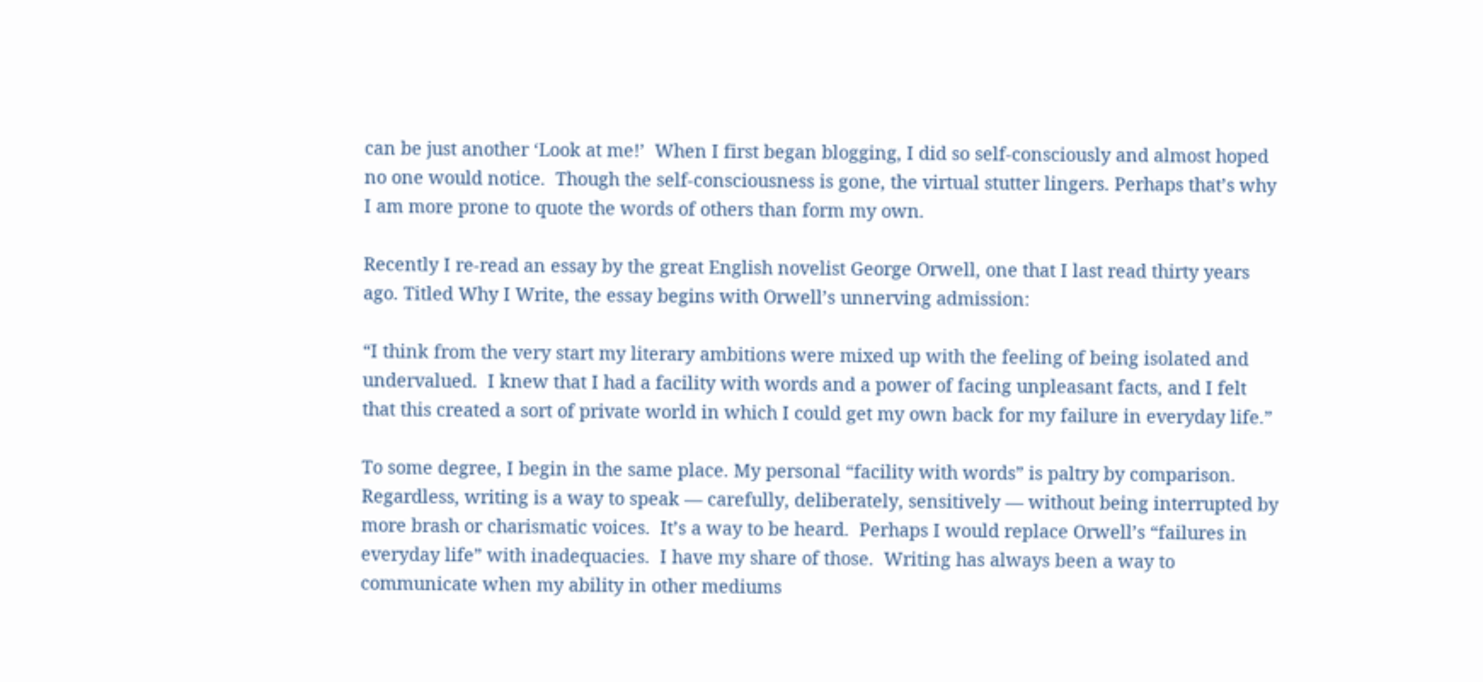can be just another ‘Look at me!’  When I first began blogging, I did so self-consciously and almost hoped no one would notice.  Though the self-consciousness is gone, the virtual stutter lingers. Perhaps that’s why I am more prone to quote the words of others than form my own.

Recently I re-read an essay by the great English novelist George Orwell, one that I last read thirty years ago. Titled Why I Write, the essay begins with Orwell’s unnerving admission:

“I think from the very start my literary ambitions were mixed up with the feeling of being isolated and undervalued.  I knew that I had a facility with words and a power of facing unpleasant facts, and I felt that this created a sort of private world in which I could get my own back for my failure in everyday life.”

To some degree, I begin in the same place. My personal “facility with words” is paltry by comparison. Regardless, writing is a way to speak — carefully, deliberately, sensitively — without being interrupted by more brash or charismatic voices.  It’s a way to be heard.  Perhaps I would replace Orwell’s “failures in everyday life” with inadequacies.  I have my share of those.  Writing has always been a way to communicate when my ability in other mediums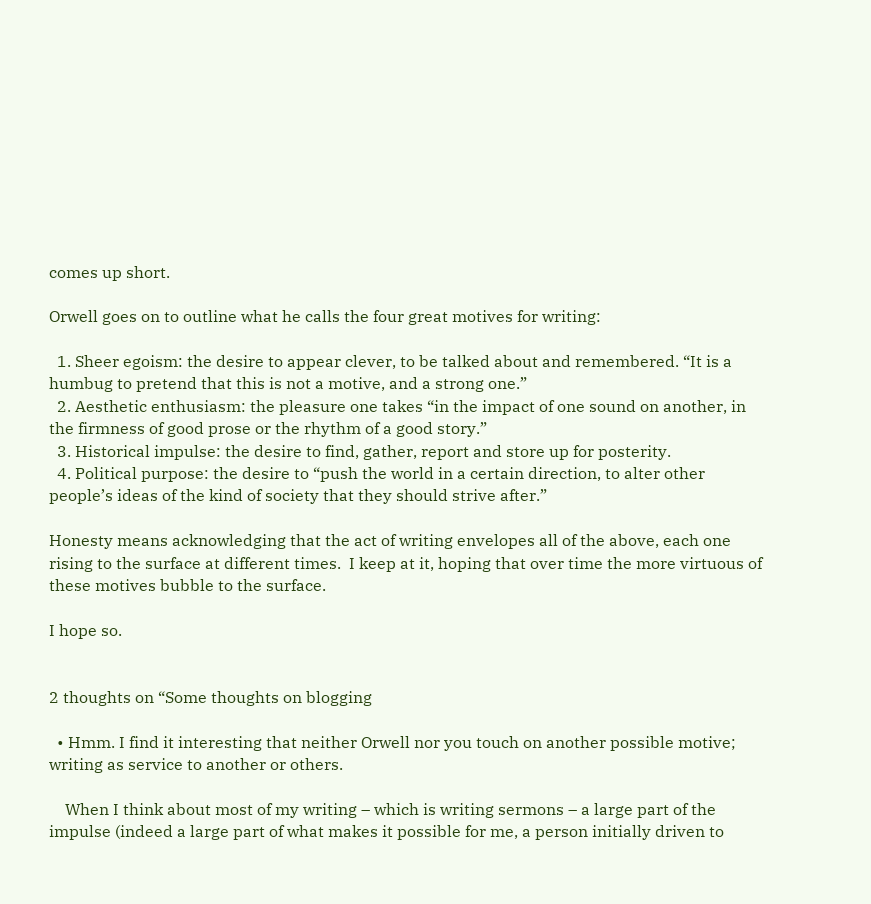comes up short.

Orwell goes on to outline what he calls the four great motives for writing:

  1. Sheer egoism: the desire to appear clever, to be talked about and remembered. “It is a humbug to pretend that this is not a motive, and a strong one.”
  2. Aesthetic enthusiasm: the pleasure one takes “in the impact of one sound on another, in the firmness of good prose or the rhythm of a good story.”
  3. Historical impulse: the desire to find, gather, report and store up for posterity.
  4. Political purpose: the desire to “push the world in a certain direction, to alter other people’s ideas of the kind of society that they should strive after.”

Honesty means acknowledging that the act of writing envelopes all of the above, each one rising to the surface at different times.  I keep at it, hoping that over time the more virtuous of these motives bubble to the surface.

I hope so.


2 thoughts on “Some thoughts on blogging

  • Hmm. I find it interesting that neither Orwell nor you touch on another possible motive; writing as service to another or others.

    When I think about most of my writing – which is writing sermons – a large part of the impulse (indeed a large part of what makes it possible for me, a person initially driven to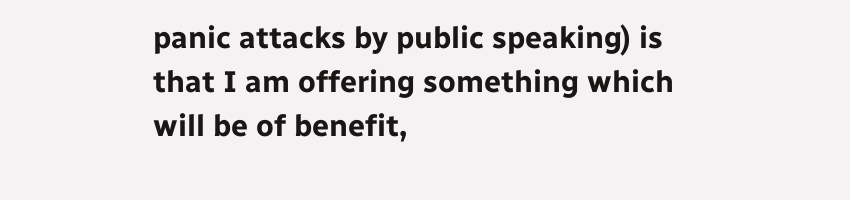panic attacks by public speaking) is that I am offering something which will be of benefit,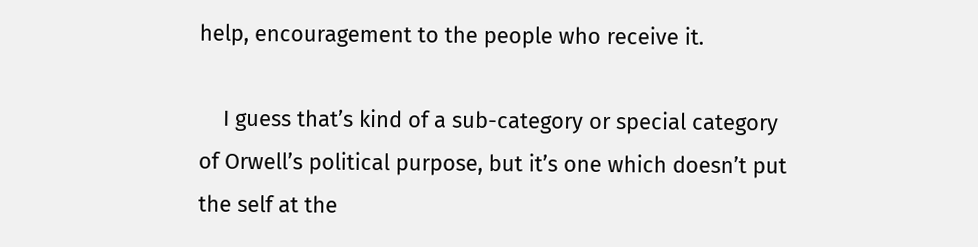help, encouragement to the people who receive it.

    I guess that’s kind of a sub-category or special category of Orwell’s political purpose, but it’s one which doesn’t put the self at the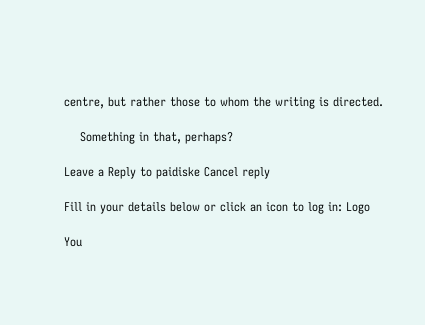centre, but rather those to whom the writing is directed.

    Something in that, perhaps?

Leave a Reply to paidiske Cancel reply

Fill in your details below or click an icon to log in: Logo

You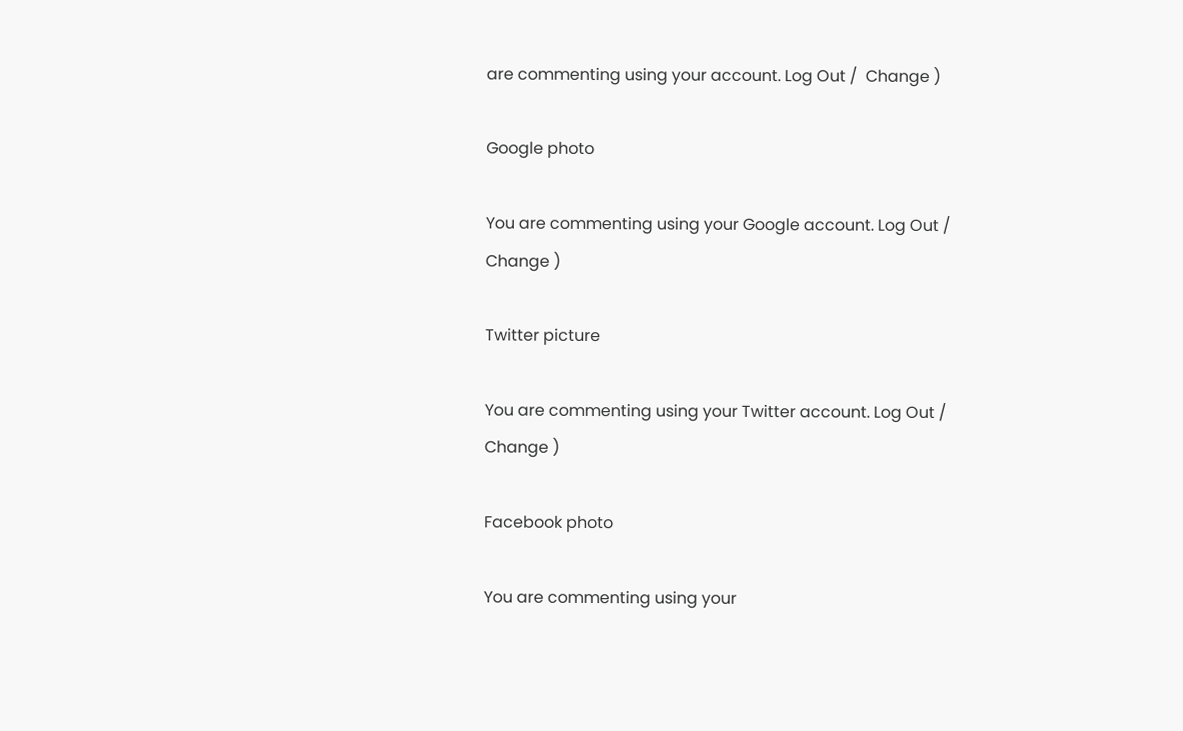are commenting using your account. Log Out /  Change )

Google photo

You are commenting using your Google account. Log Out /  Change )

Twitter picture

You are commenting using your Twitter account. Log Out /  Change )

Facebook photo

You are commenting using your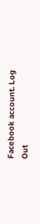Facebook account. Log Out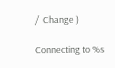/  Change )

Connecting to %s